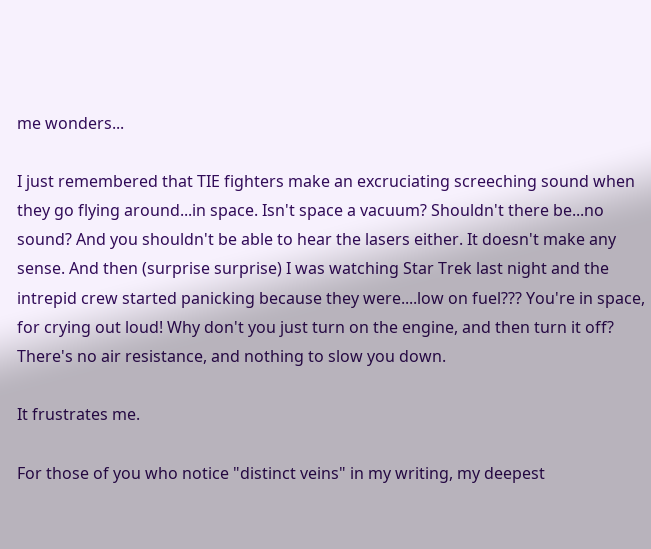me wonders...

I just remembered that TIE fighters make an excruciating screeching sound when they go flying around...in space. Isn't space a vacuum? Shouldn't there be...no sound? And you shouldn't be able to hear the lasers either. It doesn't make any sense. And then (surprise surprise) I was watching Star Trek last night and the intrepid crew started panicking because they were....low on fuel??? You're in space, for crying out loud! Why don't you just turn on the engine, and then turn it off? There's no air resistance, and nothing to slow you down.

It frustrates me.

For those of you who notice "distinct veins" in my writing, my deepest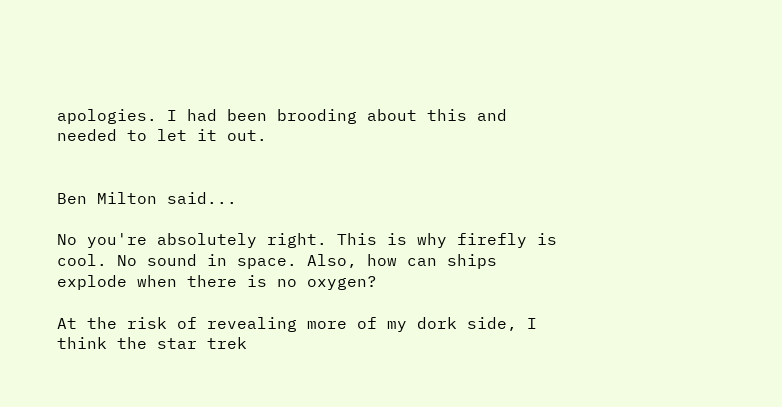apologies. I had been brooding about this and needed to let it out.


Ben Milton said...

No you're absolutely right. This is why firefly is cool. No sound in space. Also, how can ships explode when there is no oxygen?

At the risk of revealing more of my dork side, I think the star trek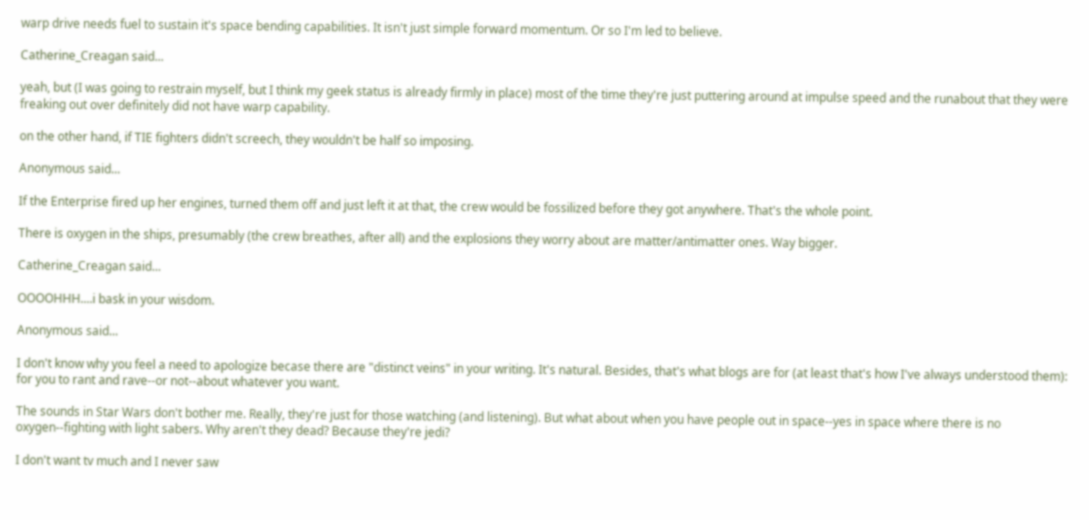warp drive needs fuel to sustain it's space bending capabilities. It isn't just simple forward momentum. Or so I'm led to believe.

Catherine_Creagan said...

yeah, but (I was going to restrain myself, but I think my geek status is already firmly in place) most of the time they're just puttering around at impulse speed and the runabout that they were freaking out over definitely did not have warp capability.

on the other hand, if TIE fighters didn't screech, they wouldn't be half so imposing.

Anonymous said...

If the Enterprise fired up her engines, turned them off and just left it at that, the crew would be fossilized before they got anywhere. That's the whole point.

There is oxygen in the ships, presumably (the crew breathes, after all) and the explosions they worry about are matter/antimatter ones. Way bigger.

Catherine_Creagan said...

OOOOHHH....i bask in your wisdom.

Anonymous said...

I don't know why you feel a need to apologize becase there are "distinct veins" in your writing. It's natural. Besides, that's what blogs are for (at least that's how I've always understood them): for you to rant and rave--or not--about whatever you want.

The sounds in Star Wars don't bother me. Really, they're just for those watching (and listening). But what about when you have people out in space--yes in space where there is no oxygen--fighting with light sabers. Why aren't they dead? Because they're jedi?

I don't want tv much and I never saw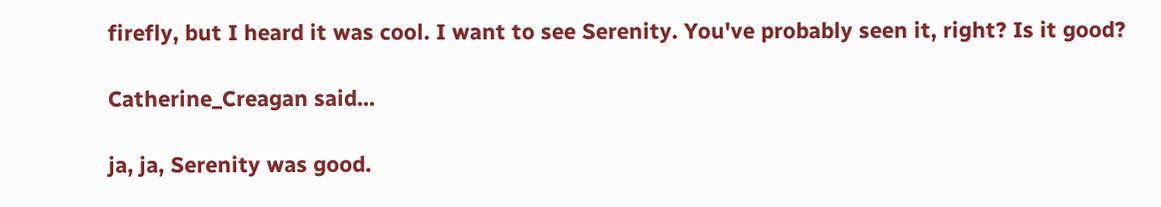firefly, but I heard it was cool. I want to see Serenity. You've probably seen it, right? Is it good?

Catherine_Creagan said...

ja, ja, Serenity was good.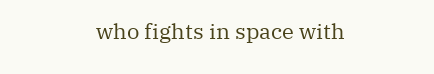who fights in space with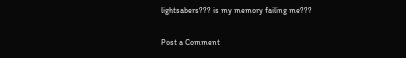lightsabers??? is my memory failing me???

Post a Comment